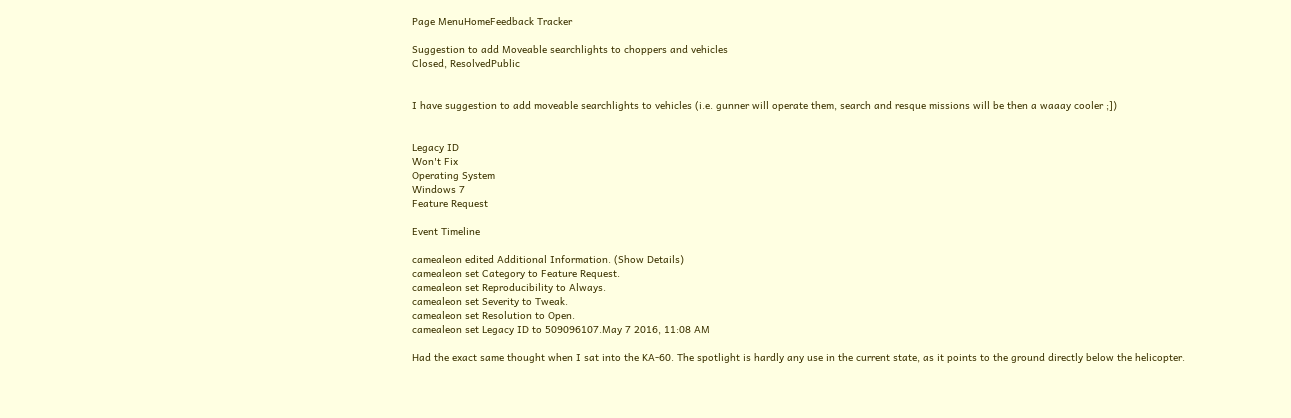Page MenuHomeFeedback Tracker

Suggestion to add Moveable searchlights to choppers and vehicles
Closed, ResolvedPublic


I have suggestion to add moveable searchlights to vehicles (i.e. gunner will operate them, search and resque missions will be then a waaay cooler ;])


Legacy ID
Won't Fix
Operating System
Windows 7
Feature Request

Event Timeline

camealeon edited Additional Information. (Show Details)
camealeon set Category to Feature Request.
camealeon set Reproducibility to Always.
camealeon set Severity to Tweak.
camealeon set Resolution to Open.
camealeon set Legacy ID to 509096107.May 7 2016, 11:08 AM

Had the exact same thought when I sat into the KA-60. The spotlight is hardly any use in the current state, as it points to the ground directly below the helicopter.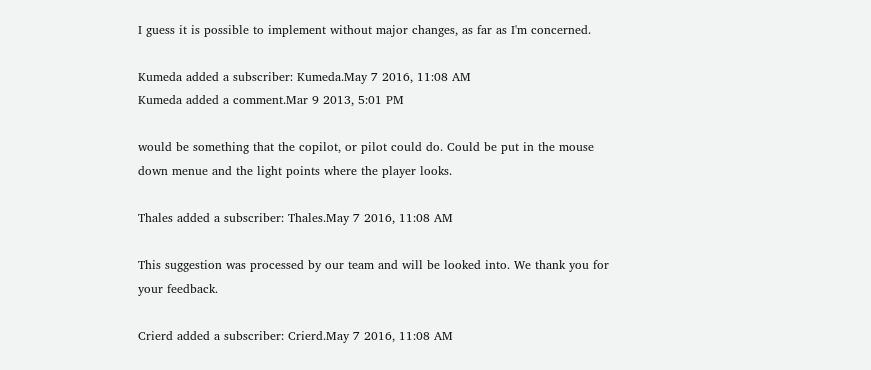I guess it is possible to implement without major changes, as far as I'm concerned.

Kumeda added a subscriber: Kumeda.May 7 2016, 11:08 AM
Kumeda added a comment.Mar 9 2013, 5:01 PM

would be something that the copilot, or pilot could do. Could be put in the mouse down menue and the light points where the player looks.

Thales added a subscriber: Thales.May 7 2016, 11:08 AM

This suggestion was processed by our team and will be looked into. We thank you for your feedback.

Crierd added a subscriber: Crierd.May 7 2016, 11:08 AM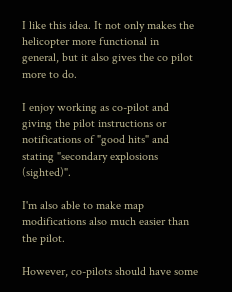I like this idea. It not only makes the helicopter more functional in general, but it also gives the co pilot more to do.

I enjoy working as co-pilot and giving the pilot instructions or notifications of "good hits" and stating "secondary explosions (sighted)".

I'm also able to make map modifications also much easier than the pilot.

However, co-pilots should have some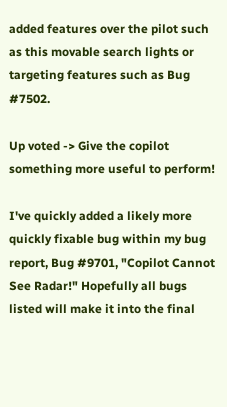added features over the pilot such as this movable search lights or targeting features such as Bug #7502.

Up voted -> Give the copilot something more useful to perform!

I've quickly added a likely more quickly fixable bug within my bug report, Bug #9701, "Copilot Cannot See Radar!" Hopefully all bugs listed will make it into the final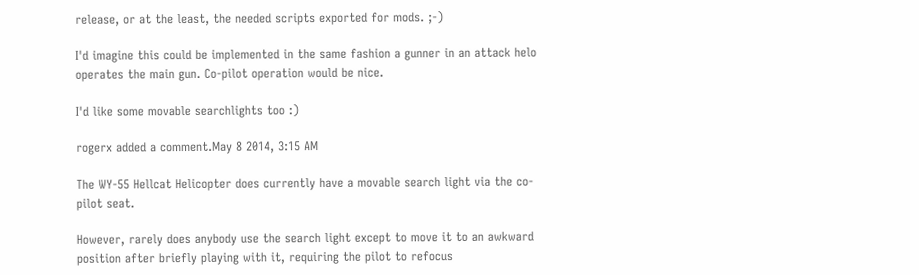release, or at the least, the needed scripts exported for mods. ;-)

I'd imagine this could be implemented in the same fashion a gunner in an attack helo operates the main gun. Co-pilot operation would be nice.

I'd like some movable searchlights too :)

rogerx added a comment.May 8 2014, 3:15 AM

The WY-55 Hellcat Helicopter does currently have a movable search light via the co-pilot seat.

However, rarely does anybody use the search light except to move it to an awkward position after briefly playing with it, requiring the pilot to refocus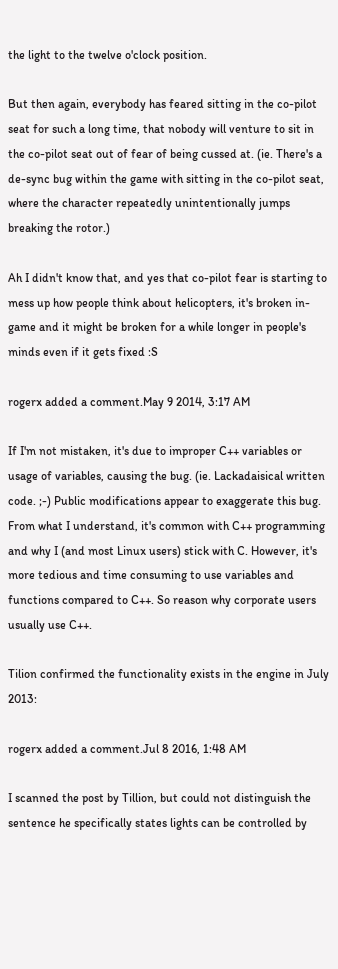the light to the twelve o'clock position.

But then again, everybody has feared sitting in the co-pilot seat for such a long time, that nobody will venture to sit in the co-pilot seat out of fear of being cussed at. (ie. There's a de-sync bug within the game with sitting in the co-pilot seat, where the character repeatedly unintentionally jumps breaking the rotor.)

Ah I didn't know that, and yes that co-pilot fear is starting to mess up how people think about helicopters, it's broken in-game and it might be broken for a while longer in people's minds even if it gets fixed :S

rogerx added a comment.May 9 2014, 3:17 AM

If I'm not mistaken, it's due to improper C++ variables or usage of variables, causing the bug. (ie. Lackadaisical written code. ;-) Public modifications appear to exaggerate this bug. From what I understand, it's common with C++ programming and why I (and most Linux users) stick with C. However, it's more tedious and time consuming to use variables and functions compared to C++. So reason why corporate users usually use C++.

Tilion confirmed the functionality exists in the engine in July 2013:

rogerx added a comment.Jul 8 2016, 1:48 AM

I scanned the post by Tillion, but could not distinguish the sentence he specifically states lights can be controlled by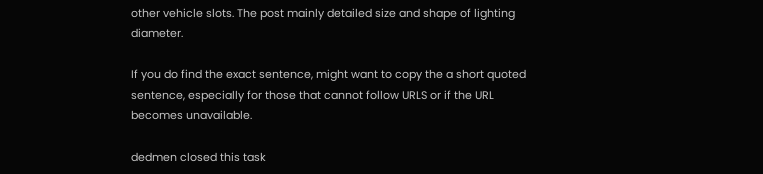other vehicle slots. The post mainly detailed size and shape of lighting diameter.

If you do find the exact sentence, might want to copy the a short quoted sentence, especially for those that cannot follow URLS or if the URL becomes unavailable.

dedmen closed this task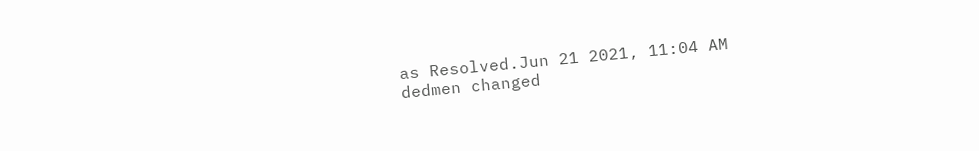as Resolved.Jun 21 2021, 11:04 AM
dedmen changed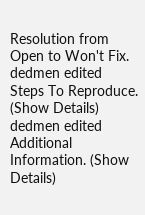Resolution from Open to Won't Fix.
dedmen edited Steps To Reproduce. (Show Details)
dedmen edited Additional Information. (Show Details)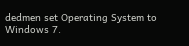dedmen set Operating System to Windows 7.